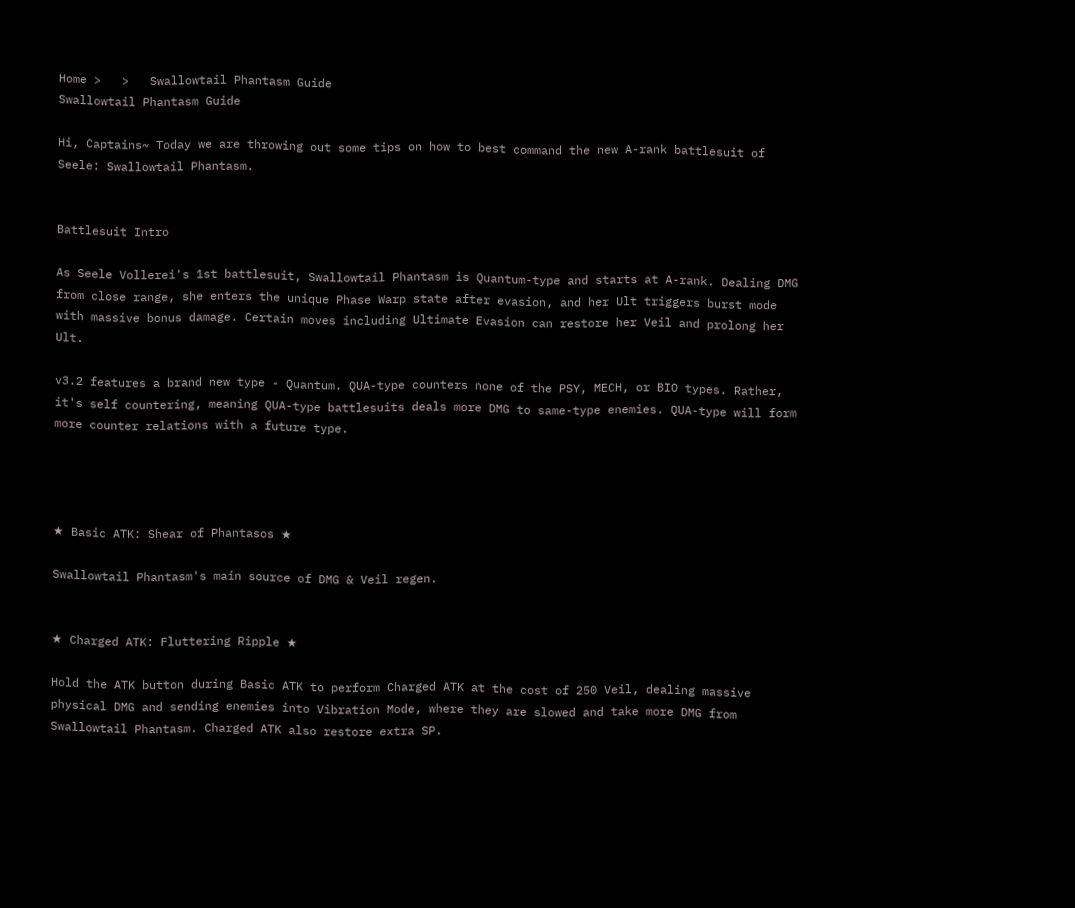Home >   >   Swallowtail Phantasm Guide
Swallowtail Phantasm Guide

Hi, Captains~ Today we are throwing out some tips on how to best command the new A-rank battlesuit of Seele: Swallowtail Phantasm.


Battlesuit Intro

As Seele Vollerei's 1st battlesuit, Swallowtail Phantasm is Quantum-type and starts at A-rank. Dealing DMG from close range, she enters the unique Phase Warp state after evasion, and her Ult triggers burst mode with massive bonus damage. Certain moves including Ultimate Evasion can restore her Veil and prolong her Ult.

v3.2 features a brand new type - Quantum. QUA-type counters none of the PSY, MECH, or BIO types. Rather, it's self countering, meaning QUA-type battlesuits deals more DMG to same-type enemies. QUA-type will form more counter relations with a future type.




★ Basic ATK: Shear of Phantasos ★

Swallowtail Phantasm's main source of DMG & Veil regen.


★ Charged ATK: Fluttering Ripple ★

Hold the ATK button during Basic ATK to perform Charged ATK at the cost of 250 Veil, dealing massive physical DMG and sending enemies into Vibration Mode, where they are slowed and take more DMG from Swallowtail Phantasm. Charged ATK also restore extra SP.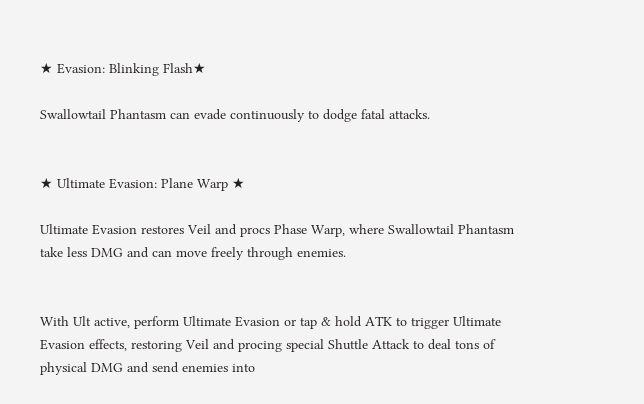★ Evasion: Blinking Flash★

Swallowtail Phantasm can evade continuously to dodge fatal attacks.


★ Ultimate Evasion: Plane Warp ★

Ultimate Evasion restores Veil and procs Phase Warp, where Swallowtail Phantasm take less DMG and can move freely through enemies.


With Ult active, perform Ultimate Evasion or tap & hold ATK to trigger Ultimate Evasion effects, restoring Veil and procing special Shuttle Attack to deal tons of physical DMG and send enemies into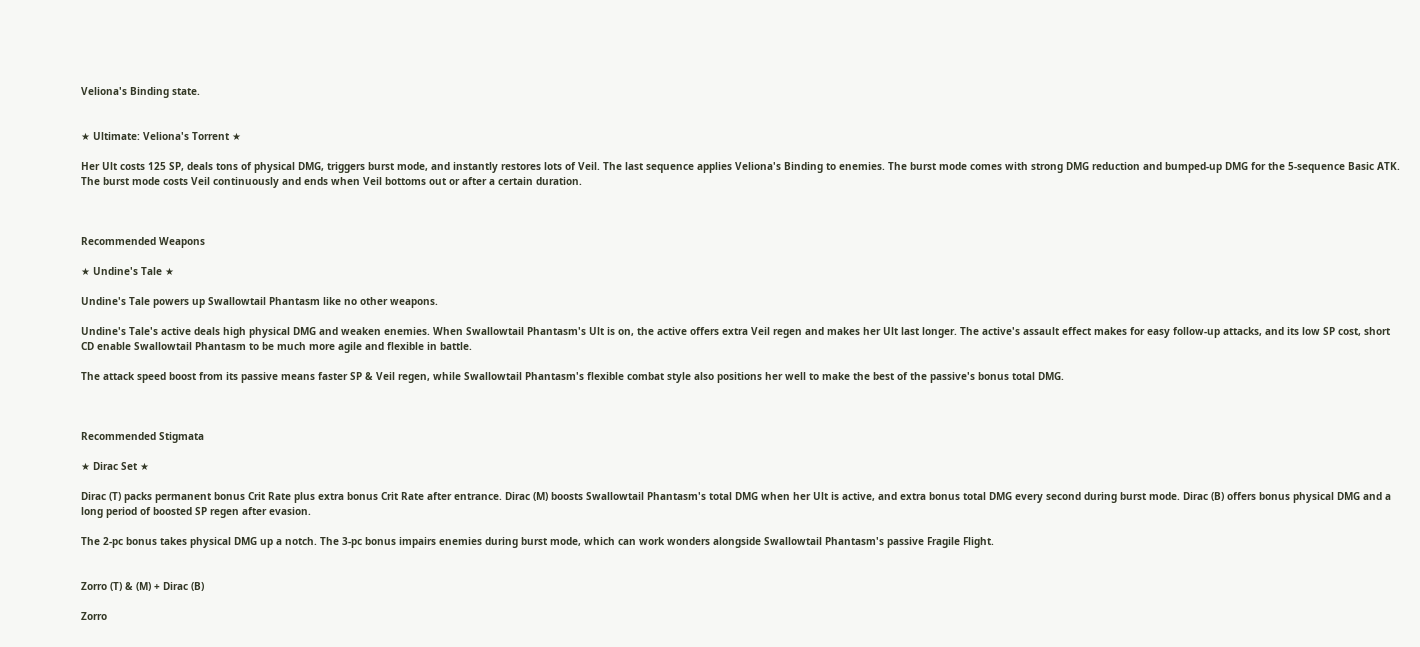Veliona's Binding state.


★ Ultimate: Veliona's Torrent ★

Her Ult costs 125 SP, deals tons of physical DMG, triggers burst mode, and instantly restores lots of Veil. The last sequence applies Veliona's Binding to enemies. The burst mode comes with strong DMG reduction and bumped-up DMG for the 5-sequence Basic ATK. The burst mode costs Veil continuously and ends when Veil bottoms out or after a certain duration.



Recommended Weapons

★ Undine's Tale ★

Undine's Tale powers up Swallowtail Phantasm like no other weapons.

Undine's Tale's active deals high physical DMG and weaken enemies. When Swallowtail Phantasm's Ult is on, the active offers extra Veil regen and makes her Ult last longer. The active's assault effect makes for easy follow-up attacks, and its low SP cost, short CD enable Swallowtail Phantasm to be much more agile and flexible in battle.

The attack speed boost from its passive means faster SP & Veil regen, while Swallowtail Phantasm's flexible combat style also positions her well to make the best of the passive's bonus total DMG.



Recommended Stigmata

★ Dirac Set ★

Dirac (T) packs permanent bonus Crit Rate plus extra bonus Crit Rate after entrance. Dirac (M) boosts Swallowtail Phantasm's total DMG when her Ult is active, and extra bonus total DMG every second during burst mode. Dirac (B) offers bonus physical DMG and a long period of boosted SP regen after evasion.

The 2-pc bonus takes physical DMG up a notch. The 3-pc bonus impairs enemies during burst mode, which can work wonders alongside Swallowtail Phantasm's passive Fragile Flight.


Zorro (T) & (M) + Dirac (B)

Zorro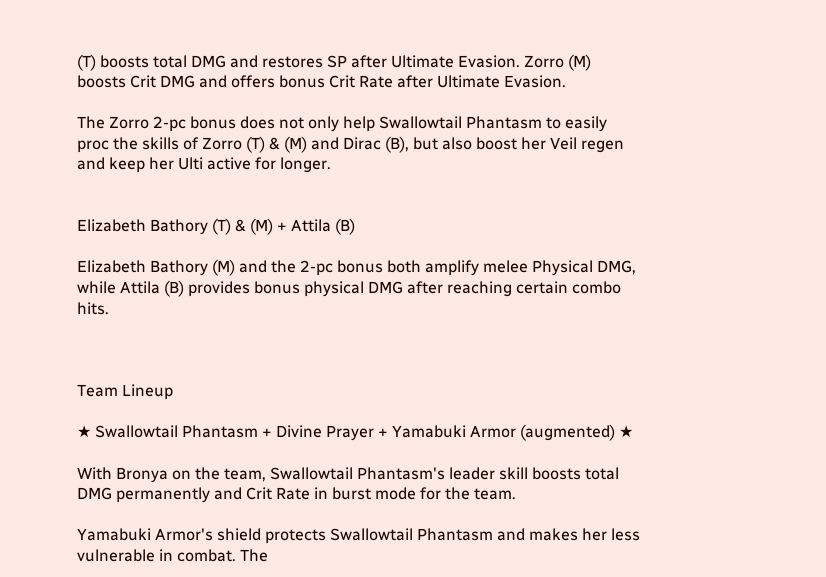(T) boosts total DMG and restores SP after Ultimate Evasion. Zorro (M) boosts Crit DMG and offers bonus Crit Rate after Ultimate Evasion.

The Zorro 2-pc bonus does not only help Swallowtail Phantasm to easily proc the skills of Zorro (T) & (M) and Dirac (B), but also boost her Veil regen and keep her Ulti active for longer.


Elizabeth Bathory (T) & (M) + Attila (B)

Elizabeth Bathory (M) and the 2-pc bonus both amplify melee Physical DMG, while Attila (B) provides bonus physical DMG after reaching certain combo hits.



Team Lineup

★ Swallowtail Phantasm + Divine Prayer + Yamabuki Armor (augmented) ★

With Bronya on the team, Swallowtail Phantasm's leader skill boosts total DMG permanently and Crit Rate in burst mode for the team.

Yamabuki Armor's shield protects Swallowtail Phantasm and makes her less vulnerable in combat. The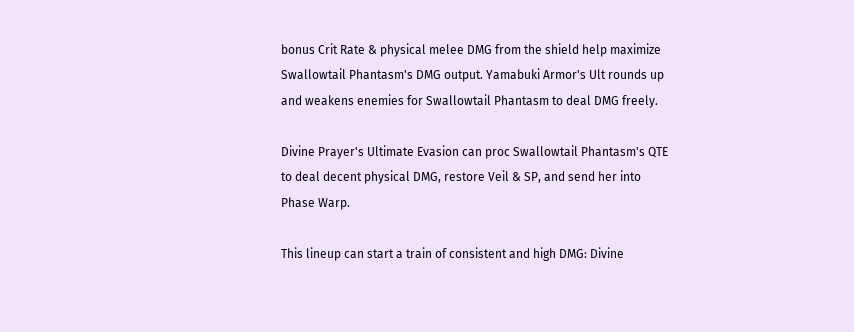bonus Crit Rate & physical melee DMG from the shield help maximize Swallowtail Phantasm's DMG output. Yamabuki Armor's Ult rounds up and weakens enemies for Swallowtail Phantasm to deal DMG freely.

Divine Prayer's Ultimate Evasion can proc Swallowtail Phantasm's QTE to deal decent physical DMG, restore Veil & SP, and send her into Phase Warp.

This lineup can start a train of consistent and high DMG: Divine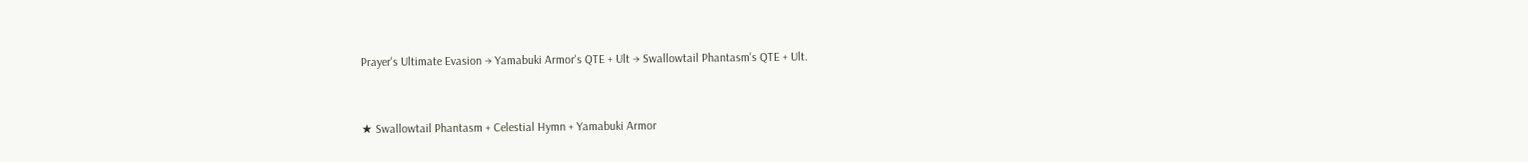Prayer's Ultimate Evasion → Yamabuki Armor's QTE + Ult → Swallowtail Phantasm's QTE + Ult.


★ Swallowtail Phantasm + Celestial Hymn + Yamabuki Armor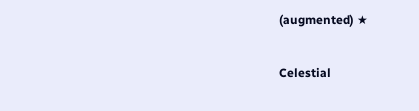(augmented) ★

Celestial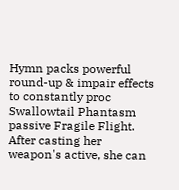Hymn packs powerful round-up & impair effects to constantly proc Swallowtail Phantasm passive Fragile Flight. After casting her weapon's active, she can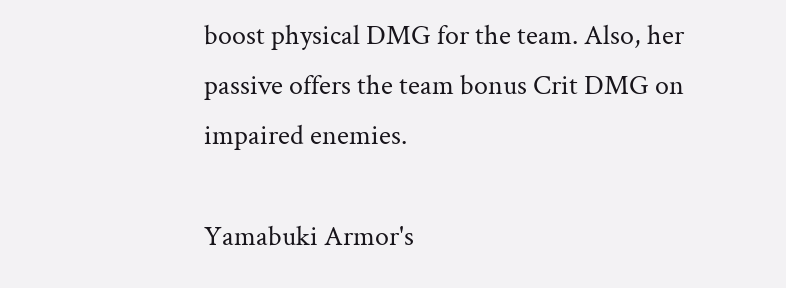boost physical DMG for the team. Also, her passive offers the team bonus Crit DMG on impaired enemies.

Yamabuki Armor's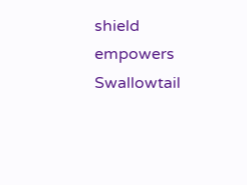shield empowers Swallowtail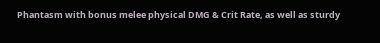Phantasm with bonus melee physical DMG & Crit Rate, as well as sturdy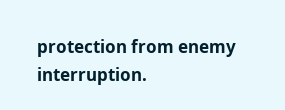protection from enemy interruption.